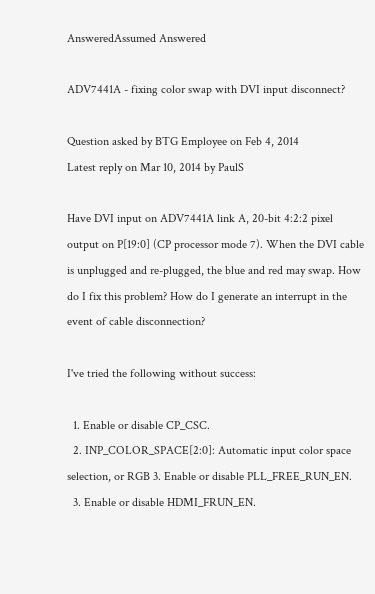AnsweredAssumed Answered

ADV7441A - fixing color swap with DVI input disconnect?

Question asked by BTG Employee on Feb 4, 2014
Latest reply on Mar 10, 2014 by PaulS

Have DVI input on ADV7441A link A, 20-bit 4:2:2 pixel output on P[19:0] (CP processor mode 7). When the DVI cable is unplugged and re-plugged, the blue and red may swap. How do I fix this problem? How do I generate an interrupt in the event of cable disconnection?

I've tried the following without success:

  1. Enable or disable CP_CSC.
  2. INP_COLOR_SPACE[2:0]: Automatic input color space selection, or RGB 3. Enable or disable PLL_FREE_RUN_EN.
  3. Enable or disable HDMI_FRUN_EN.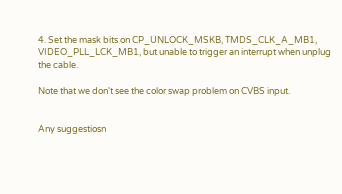4. Set the mask bits on CP_UNLOCK_MSKB, TMDS_CLK_A_MB1, VIDEO_PLL_LCK_MB1, but unable to trigger an interrupt when unplug the cable.

Note that we don't see the color swap problem on CVBS input.


Any suggestiosn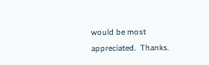would be most appreciated.  Thanks.